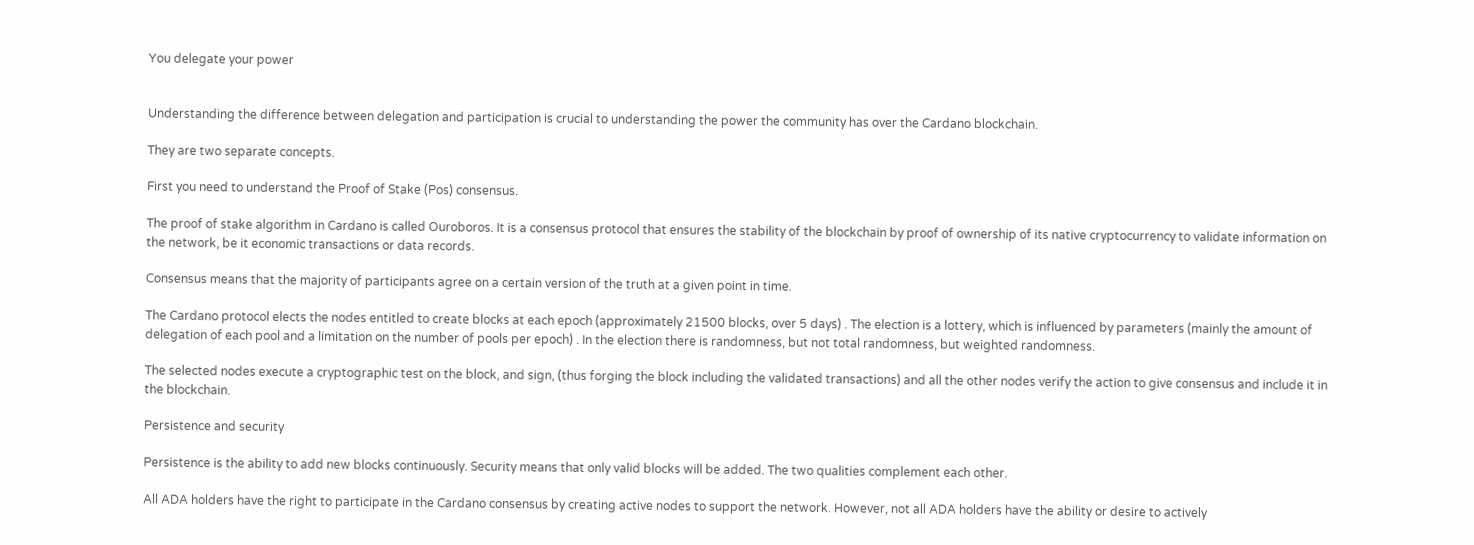You delegate your power


Understanding the difference between delegation and participation is crucial to understanding the power the community has over the Cardano blockchain.

They are two separate concepts.

First you need to understand the Proof of Stake (Pos) consensus.

The proof of stake algorithm in Cardano is called Ouroboros. It is a consensus protocol that ensures the stability of the blockchain by proof of ownership of its native cryptocurrency to validate information on the network, be it economic transactions or data records.

Consensus means that the majority of participants agree on a certain version of the truth at a given point in time.

The Cardano protocol elects the nodes entitled to create blocks at each epoch (approximately 21500 blocks, over 5 days) . The election is a lottery, which is influenced by parameters (mainly the amount of delegation of each pool and a limitation on the number of pools per epoch) . In the election there is randomness, but not total randomness, but weighted randomness.

The selected nodes execute a cryptographic test on the block, and sign, (thus forging the block including the validated transactions) and all the other nodes verify the action to give consensus and include it in the blockchain.

Persistence and security

Persistence is the ability to add new blocks continuously. Security means that only valid blocks will be added. The two qualities complement each other.

All ADA holders have the right to participate in the Cardano consensus by creating active nodes to support the network. However, not all ADA holders have the ability or desire to actively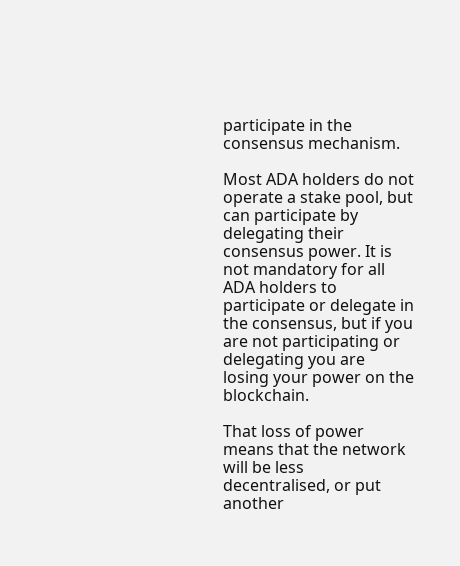participate in the consensus mechanism.

Most ADA holders do not operate a stake pool, but can participate by delegating their consensus power. It is not mandatory for all ADA holders to participate or delegate in the consensus, but if you are not participating or delegating you are losing your power on the blockchain.

That loss of power means that the network will be less decentralised, or put another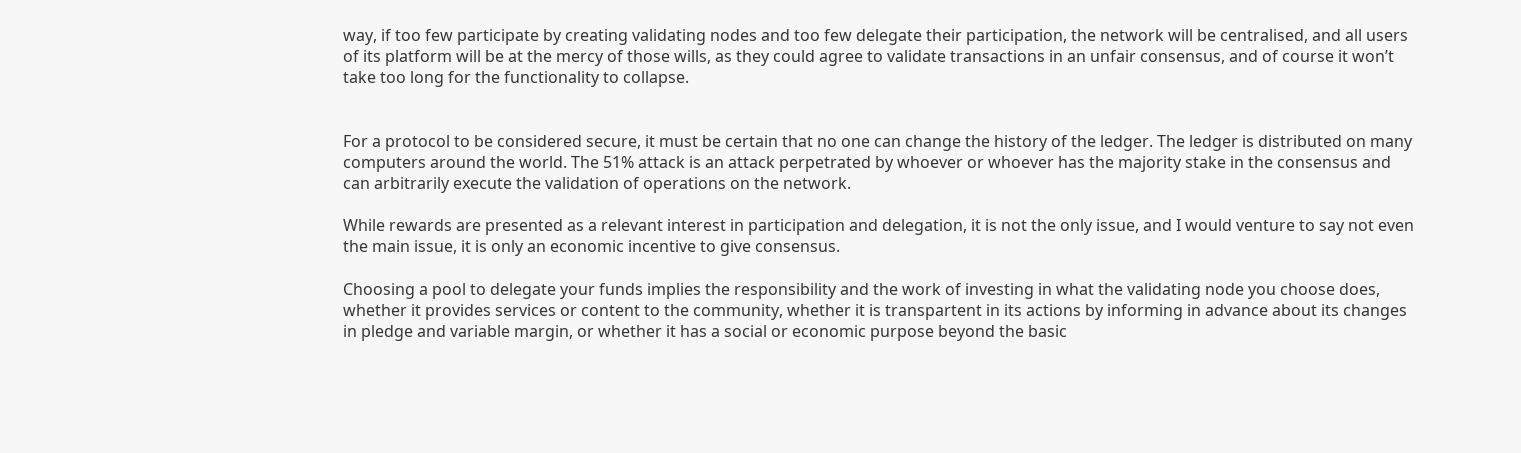way, if too few participate by creating validating nodes and too few delegate their participation, the network will be centralised, and all users of its platform will be at the mercy of those wills, as they could agree to validate transactions in an unfair consensus, and of course it won’t take too long for the functionality to collapse.


For a protocol to be considered secure, it must be certain that no one can change the history of the ledger. The ledger is distributed on many computers around the world. The 51% attack is an attack perpetrated by whoever or whoever has the majority stake in the consensus and can arbitrarily execute the validation of operations on the network.

While rewards are presented as a relevant interest in participation and delegation, it is not the only issue, and I would venture to say not even the main issue, it is only an economic incentive to give consensus.

Choosing a pool to delegate your funds implies the responsibility and the work of investing in what the validating node you choose does, whether it provides services or content to the community, whether it is transpartent in its actions by informing in advance about its changes in pledge and variable margin, or whether it has a social or economic purpose beyond the basic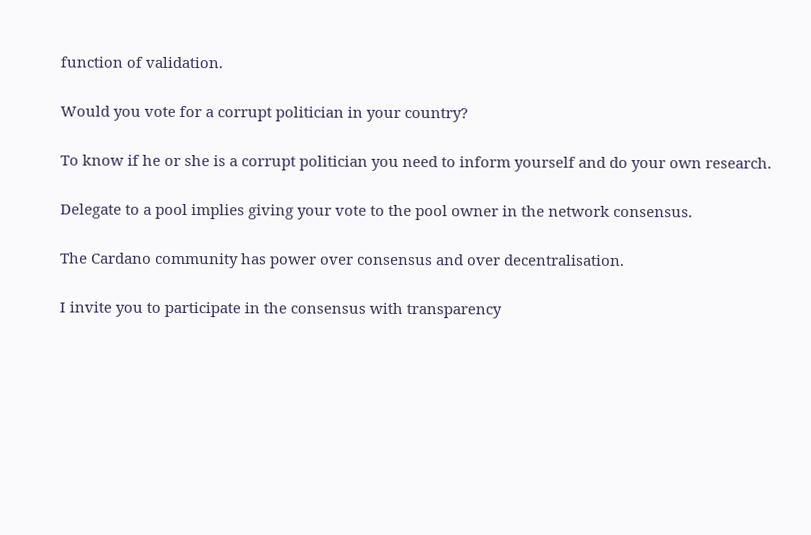function of validation.

Would you vote for a corrupt politician in your country?

To know if he or she is a corrupt politician you need to inform yourself and do your own research.

Delegate to a pool implies giving your vote to the pool owner in the network consensus.

The Cardano community has power over consensus and over decentralisation.

I invite you to participate in the consensus with transparency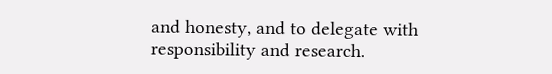and honesty, and to delegate with responsibility and research.